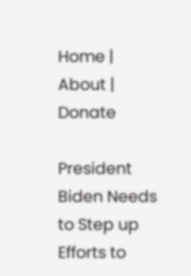Home | About | Donate

President Biden Needs to Step up Efforts to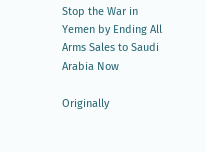Stop the War in Yemen by Ending All Arms Sales to Saudi Arabia Now

Originally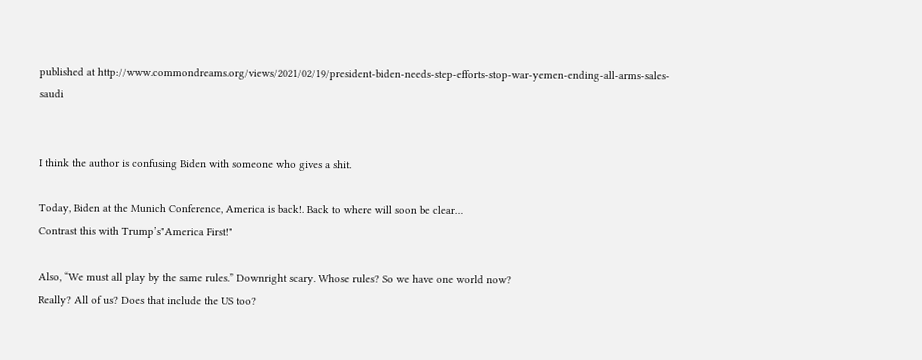published at http://www.commondreams.org/views/2021/02/19/president-biden-needs-step-efforts-stop-war-yemen-ending-all-arms-sales-saudi


I think the author is confusing Biden with someone who gives a shit.

Today, Biden at the Munich Conference, America is back!. Back to where will soon be clear…
Contrast this with Trump’s"America First!"

Also, “We must all play by the same rules.” Downright scary. Whose rules? So we have one world now?
Really? All of us? Does that include the US too?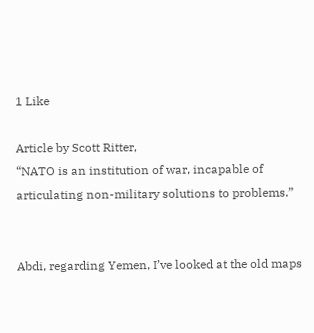1 Like

Article by Scott Ritter,
“NATO is an institution of war, incapable of articulating non-military solutions to problems.”


Abdi, regarding Yemen, I’ve looked at the old maps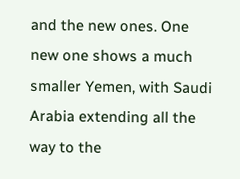and the new ones. One new one shows a much smaller Yemen, with Saudi Arabia extending all the way to the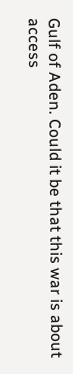Gulf of Aden. Could it be that this war is about access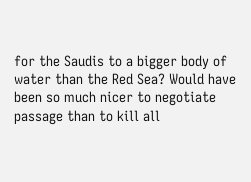for the Saudis to a bigger body of water than the Red Sea? Would have been so much nicer to negotiate passage than to kill all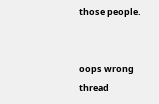those people.


oops wrong thread